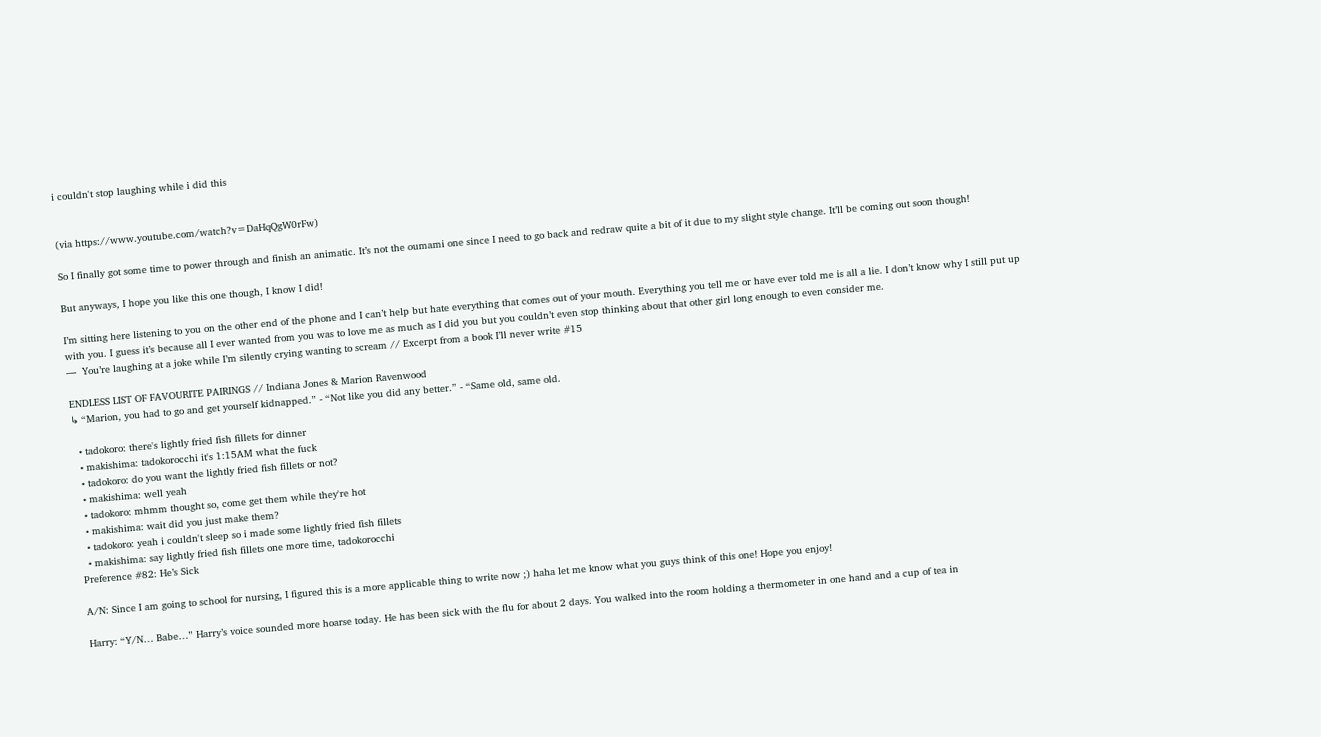i couldn't stop laughing while i did this


(via https://www.youtube.com/watch?v=DaHqQgW0rFw)

So I finally got some time to power through and finish an animatic. It’s not the oumami one since I need to go back and redraw quite a bit of it due to my slight style change. It’ll be coming out soon though!

But anyways, I hope you like this one though, I know I did!

I’m sitting here listening to you on the other end of the phone and I can’t help but hate everything that comes out of your mouth. Everything you tell me or have ever told me is all a lie. I don’t know why I still put up with you. I guess it’s because all I ever wanted from you was to love me as much as I did you but you couldn’t even stop thinking about that other girl long enough to even consider me.
—  You’re laughing at a joke while I’m silently crying wanting to scream // Excerpt from a book I’ll never write #15

ENDLESS LIST OF FAVOURITE PAIRINGS // Indiana Jones & Marion Ravenwood
↳ “Marion, you had to go and get yourself kidnapped.” - “Not like you did any better.” - “Same old, same old.

  • tadokoro: there's lightly fried fish fillets for dinner
  • makishima: tadokorocchi it's 1:15AM what the fuck
  • tadokoro: do you want the lightly fried fish fillets or not?
  • makishima: well yeah
  • tadokoro: mhmm thought so, come get them while they're hot
  • makishima: wait did you just make them?
  • tadokoro: yeah i couldn't sleep so i made some lightly fried fish fillets
  • makishima: say lightly fried fish fillets one more time, tadokorocchi
Preference #82: He’s Sick

A/N: Since I am going to school for nursing, I figured this is a more applicable thing to write now ;) haha let me know what you guys think of this one! Hope you enjoy!

Harry: “Y/N… Babe…” Harry’s voice sounded more hoarse today. He has been sick with the flu for about 2 days. You walked into the room holding a thermometer in one hand and a cup of tea in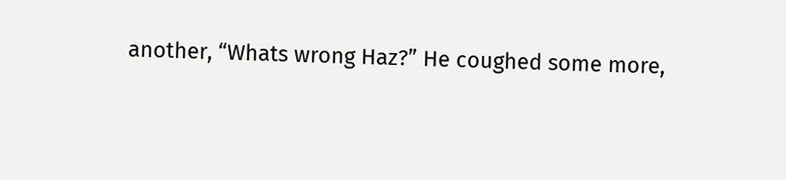another, “Whats wrong Haz?” He coughed some more,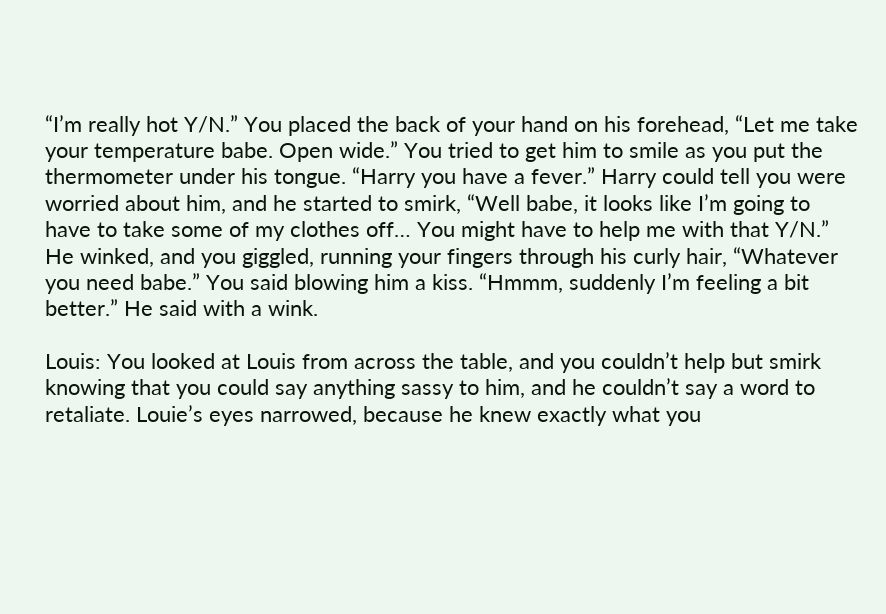“I’m really hot Y/N.” You placed the back of your hand on his forehead, “Let me take your temperature babe. Open wide.” You tried to get him to smile as you put the thermometer under his tongue. “Harry you have a fever.” Harry could tell you were worried about him, and he started to smirk, “Well babe, it looks like I’m going to have to take some of my clothes off… You might have to help me with that Y/N.” He winked, and you giggled, running your fingers through his curly hair, “Whatever you need babe.” You said blowing him a kiss. “Hmmm, suddenly I’m feeling a bit better.” He said with a wink.

Louis: You looked at Louis from across the table, and you couldn’t help but smirk knowing that you could say anything sassy to him, and he couldn’t say a word to retaliate. Louie’s eyes narrowed, because he knew exactly what you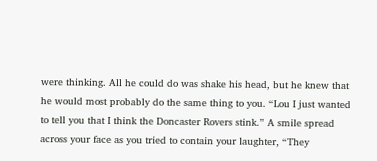were thinking. All he could do was shake his head, but he knew that he would most probably do the same thing to you. “Lou I just wanted to tell you that I think the Doncaster Rovers stink.” A smile spread across your face as you tried to contain your laughter, “They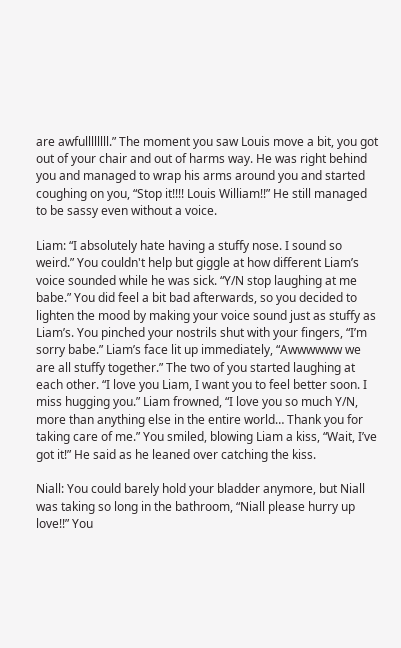are awfullllllll.” The moment you saw Louis move a bit, you got out of your chair and out of harms way. He was right behind you and managed to wrap his arms around you and started coughing on you, “Stop it!!!! Louis William!!” He still managed to be sassy even without a voice.

Liam: “I absolutely hate having a stuffy nose. I sound so weird.” You couldn't help but giggle at how different Liam’s voice sounded while he was sick. “Y/N stop laughing at me babe.” You did feel a bit bad afterwards, so you decided to lighten the mood by making your voice sound just as stuffy as Liam’s. You pinched your nostrils shut with your fingers, “I’m sorry babe.” Liam’s face lit up immediately, “Awwwwww we are all stuffy together.” The two of you started laughing at each other. “I love you Liam, I want you to feel better soon. I miss hugging you.” Liam frowned, “I love you so much Y/N, more than anything else in the entire world… Thank you for taking care of me.” You smiled, blowing Liam a kiss, “Wait, I’ve got it!” He said as he leaned over catching the kiss.

Niall: You could barely hold your bladder anymore, but Niall was taking so long in the bathroom, “Niall please hurry up love!!” You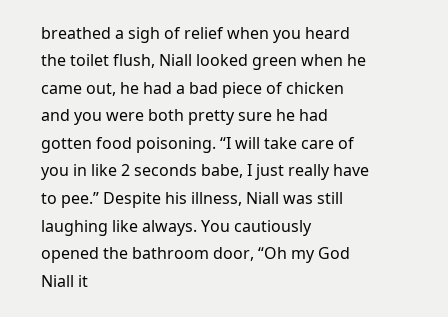breathed a sigh of relief when you heard the toilet flush, Niall looked green when he came out, he had a bad piece of chicken and you were both pretty sure he had gotten food poisoning. “I will take care of you in like 2 seconds babe, I just really have to pee.” Despite his illness, Niall was still laughing like always. You cautiously opened the bathroom door, “Oh my God Niall it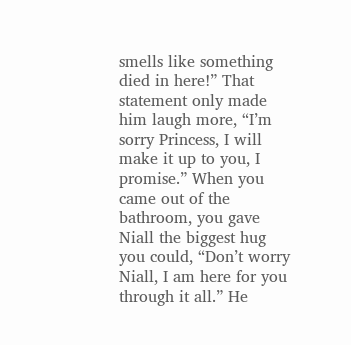smells like something died in here!” That statement only made him laugh more, “I’m sorry Princess, I will make it up to you, I promise.” When you came out of the bathroom, you gave Niall the biggest hug you could, “Don’t worry Niall, I am here for you through it all.” He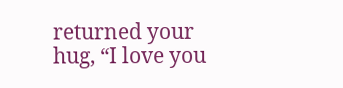returned your hug, “I love you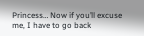Princess… Now if you’ll excuse me, I have to go back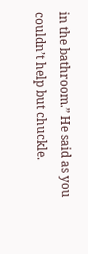in the bathroom.” He said as you couldn’t help but chuckle.